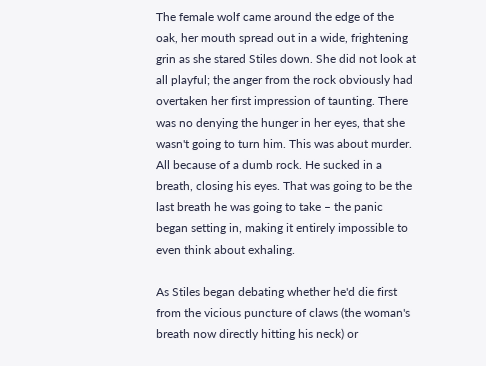The female wolf came around the edge of the oak, her mouth spread out in a wide, frightening grin as she stared Stiles down. She did not look at all playful; the anger from the rock obviously had overtaken her first impression of taunting. There was no denying the hunger in her eyes, that she wasn't going to turn him. This was about murder. All because of a dumb rock. He sucked in a breath, closing his eyes. That was going to be the last breath he was going to take – the panic began setting in, making it entirely impossible to even think about exhaling.

As Stiles began debating whether he'd die first from the vicious puncture of claws (the woman's breath now directly hitting his neck) or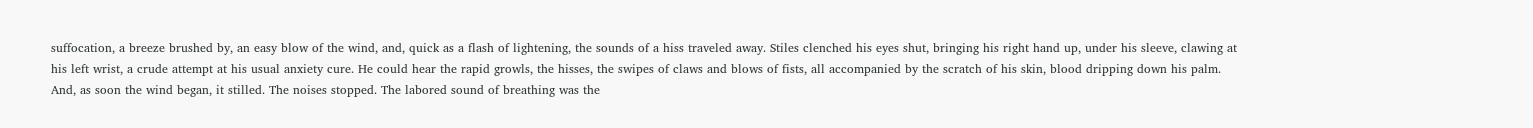suffocation, a breeze brushed by, an easy blow of the wind, and, quick as a flash of lightening, the sounds of a hiss traveled away. Stiles clenched his eyes shut, bringing his right hand up, under his sleeve, clawing at his left wrist, a crude attempt at his usual anxiety cure. He could hear the rapid growls, the hisses, the swipes of claws and blows of fists, all accompanied by the scratch of his skin, blood dripping down his palm. And, as soon the wind began, it stilled. The noises stopped. The labored sound of breathing was the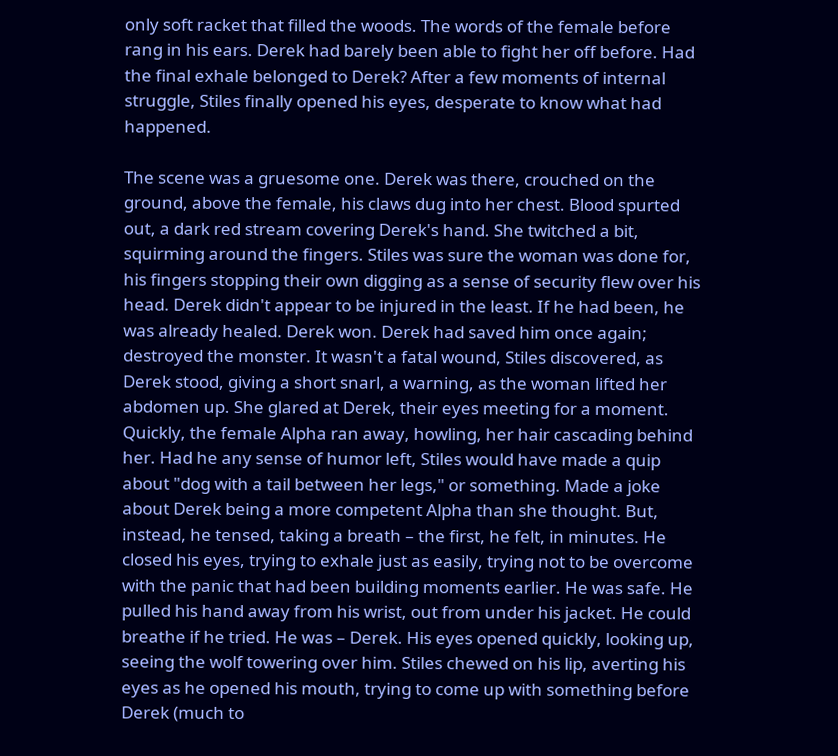only soft racket that filled the woods. The words of the female before rang in his ears. Derek had barely been able to fight her off before. Had the final exhale belonged to Derek? After a few moments of internal struggle, Stiles finally opened his eyes, desperate to know what had happened.

The scene was a gruesome one. Derek was there, crouched on the ground, above the female, his claws dug into her chest. Blood spurted out, a dark red stream covering Derek's hand. She twitched a bit, squirming around the fingers. Stiles was sure the woman was done for, his fingers stopping their own digging as a sense of security flew over his head. Derek didn't appear to be injured in the least. If he had been, he was already healed. Derek won. Derek had saved him once again; destroyed the monster. It wasn't a fatal wound, Stiles discovered, as Derek stood, giving a short snarl, a warning, as the woman lifted her abdomen up. She glared at Derek, their eyes meeting for a moment. Quickly, the female Alpha ran away, howling, her hair cascading behind her. Had he any sense of humor left, Stiles would have made a quip about "dog with a tail between her legs," or something. Made a joke about Derek being a more competent Alpha than she thought. But, instead, he tensed, taking a breath – the first, he felt, in minutes. He closed his eyes, trying to exhale just as easily, trying not to be overcome with the panic that had been building moments earlier. He was safe. He pulled his hand away from his wrist, out from under his jacket. He could breathe if he tried. He was – Derek. His eyes opened quickly, looking up, seeing the wolf towering over him. Stiles chewed on his lip, averting his eyes as he opened his mouth, trying to come up with something before Derek (much to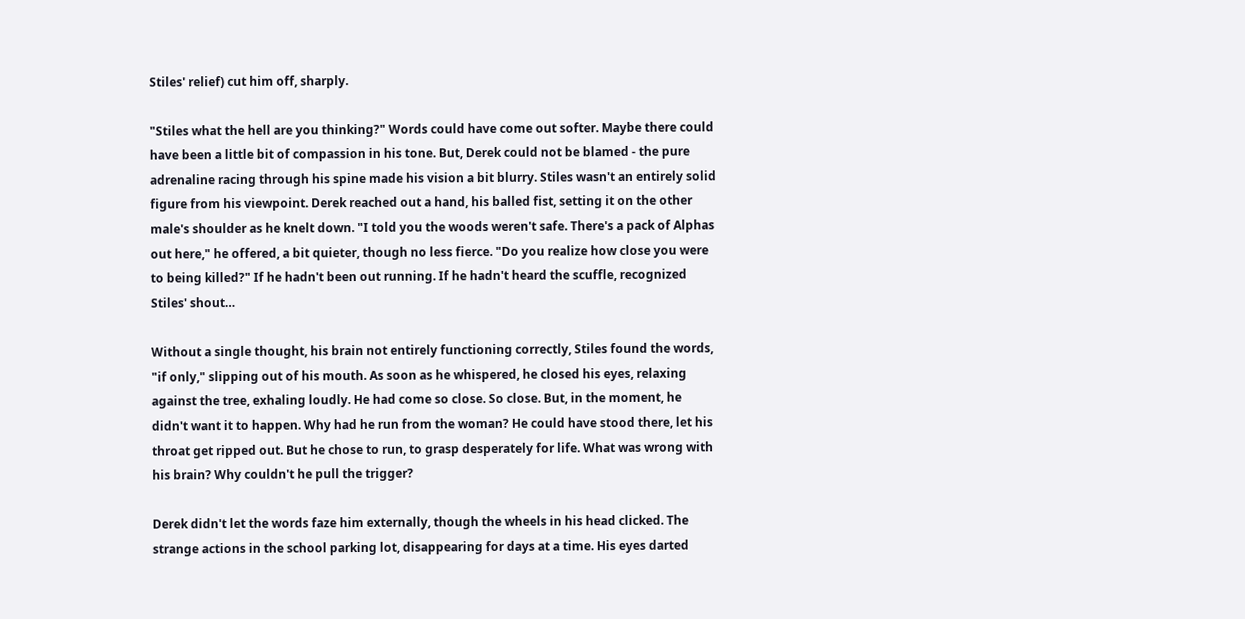Stiles' relief) cut him off, sharply.

"Stiles what the hell are you thinking?" Words could have come out softer. Maybe there could have been a little bit of compassion in his tone. But, Derek could not be blamed - the pure adrenaline racing through his spine made his vision a bit blurry. Stiles wasn't an entirely solid figure from his viewpoint. Derek reached out a hand, his balled fist, setting it on the other male's shoulder as he knelt down. "I told you the woods weren't safe. There's a pack of Alphas out here," he offered, a bit quieter, though no less fierce. "Do you realize how close you were to being killed?" If he hadn't been out running. If he hadn't heard the scuffle, recognized Stiles' shout…

Without a single thought, his brain not entirely functioning correctly, Stiles found the words, "if only," slipping out of his mouth. As soon as he whispered, he closed his eyes, relaxing against the tree, exhaling loudly. He had come so close. So close. But, in the moment, he didn't want it to happen. Why had he run from the woman? He could have stood there, let his throat get ripped out. But he chose to run, to grasp desperately for life. What was wrong with his brain? Why couldn't he pull the trigger?

Derek didn't let the words faze him externally, though the wheels in his head clicked. The strange actions in the school parking lot, disappearing for days at a time. His eyes darted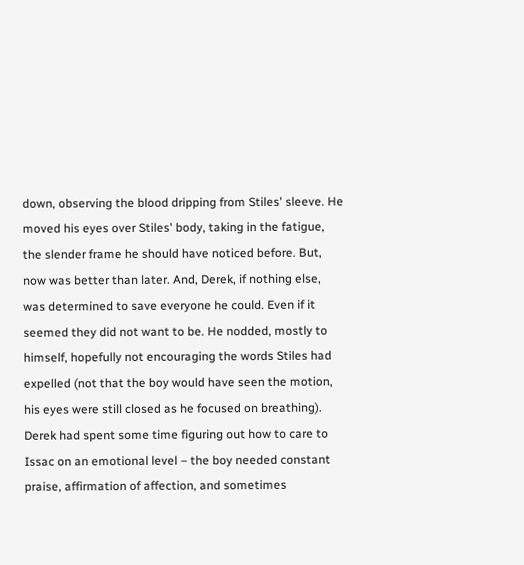down, observing the blood dripping from Stiles' sleeve. He moved his eyes over Stiles' body, taking in the fatigue, the slender frame he should have noticed before. But, now was better than later. And, Derek, if nothing else, was determined to save everyone he could. Even if it seemed they did not want to be. He nodded, mostly to himself, hopefully not encouraging the words Stiles had expelled (not that the boy would have seen the motion, his eyes were still closed as he focused on breathing). Derek had spent some time figuring out how to care to Issac on an emotional level – the boy needed constant praise, affirmation of affection, and sometimes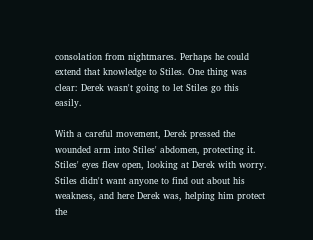consolation from nightmares. Perhaps he could extend that knowledge to Stiles. One thing was clear: Derek wasn't going to let Stiles go this easily.

With a careful movement, Derek pressed the wounded arm into Stiles' abdomen, protecting it. Stiles' eyes flew open, looking at Derek with worry. Stiles didn't want anyone to find out about his weakness, and here Derek was, helping him protect the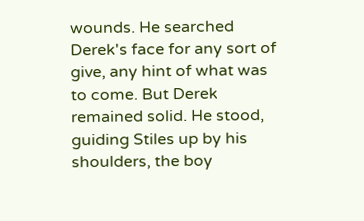wounds. He searched Derek's face for any sort of give, any hint of what was to come. But Derek remained solid. He stood, guiding Stiles up by his shoulders, the boy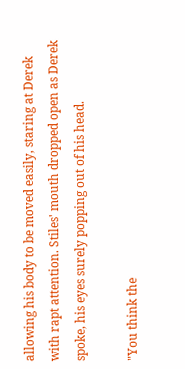allowing his body to be moved easily, staring at Derek with rapt attention. Stiles' mouth dropped open as Derek spoke, his eyes surely popping out of his head.

"You think the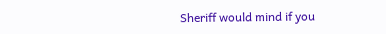Sheriff would mind if you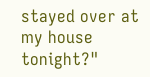stayed over at my house tonight?"